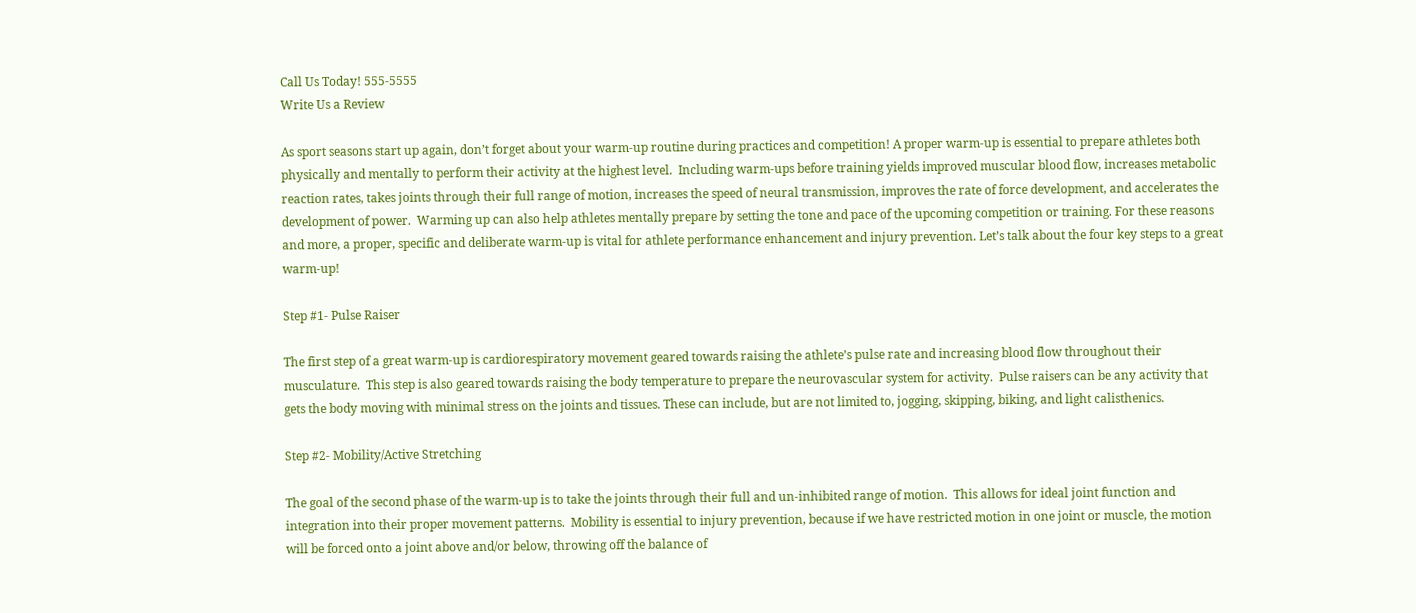Call Us Today! 555-5555
Write Us a Review

As sport seasons start up again, don’t forget about your warm-up routine during practices and competition! A proper warm-up is essential to prepare athletes both physically and mentally to perform their activity at the highest level.  Including warm-ups before training yields improved muscular blood flow, increases metabolic reaction rates, takes joints through their full range of motion, increases the speed of neural transmission, improves the rate of force development, and accelerates the development of power.  Warming up can also help athletes mentally prepare by setting the tone and pace of the upcoming competition or training. For these reasons and more, a proper, specific and deliberate warm-up is vital for athlete performance enhancement and injury prevention. Let’s talk about the four key steps to a great warm-up!

Step #1- Pulse Raiser

The first step of a great warm-up is cardiorespiratory movement geared towards raising the athlete’s pulse rate and increasing blood flow throughout their musculature.  This step is also geared towards raising the body temperature to prepare the neurovascular system for activity.  Pulse raisers can be any activity that gets the body moving with minimal stress on the joints and tissues. These can include, but are not limited to, jogging, skipping, biking, and light calisthenics.

Step #2- Mobility/Active Stretching

The goal of the second phase of the warm-up is to take the joints through their full and un-inhibited range of motion.  This allows for ideal joint function and integration into their proper movement patterns.  Mobility is essential to injury prevention, because if we have restricted motion in one joint or muscle, the motion will be forced onto a joint above and/or below, throwing off the balance of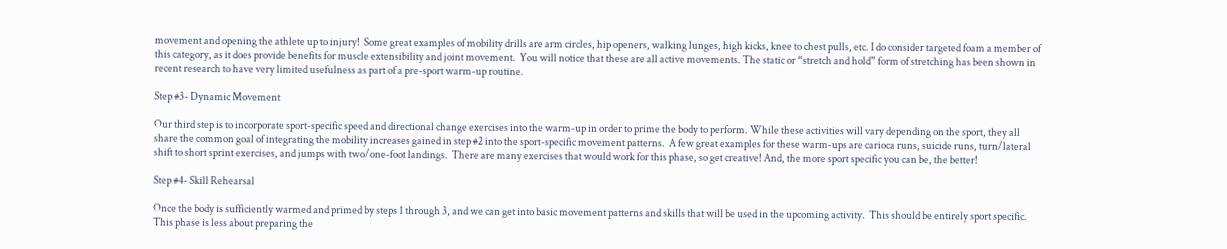movement and opening the athlete up to injury!  Some great examples of mobility drills are arm circles, hip openers, walking lunges, high kicks, knee to chest pulls, etc. I do consider targeted foam a member of this category, as it does provide benefits for muscle extensibility and joint movement.  You will notice that these are all active movements. The static or “stretch and hold” form of stretching has been shown in recent research to have very limited usefulness as part of a pre-sport warm-up routine.

Step #3- Dynamic Movement

Our third step is to incorporate sport-specific speed and directional change exercises into the warm-up in order to prime the body to perform. While these activities will vary depending on the sport, they all share the common goal of integrating the mobility increases gained in step #2 into the sport-specific movement patterns.  A few great examples for these warm-ups are carioca runs, suicide runs, turn/lateral shift to short sprint exercises, and jumps with two/one-foot landings.  There are many exercises that would work for this phase, so get creative! And, the more sport specific you can be, the better!

Step #4- Skill Rehearsal

Once the body is sufficiently warmed and primed by steps 1 through 3, and we can get into basic movement patterns and skills that will be used in the upcoming activity.  This should be entirely sport specific.  This phase is less about preparing the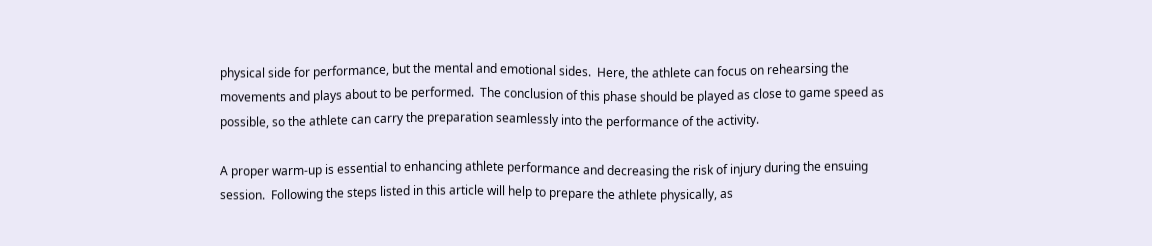physical side for performance, but the mental and emotional sides.  Here, the athlete can focus on rehearsing the movements and plays about to be performed.  The conclusion of this phase should be played as close to game speed as possible, so the athlete can carry the preparation seamlessly into the performance of the activity.

A proper warm-up is essential to enhancing athlete performance and decreasing the risk of injury during the ensuing session.  Following the steps listed in this article will help to prepare the athlete physically, as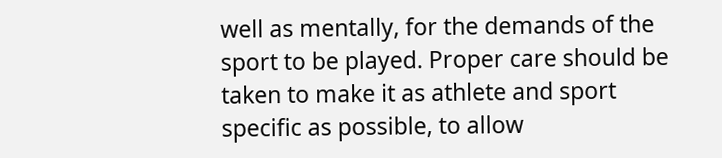well as mentally, for the demands of the sport to be played. Proper care should be taken to make it as athlete and sport specific as possible, to allow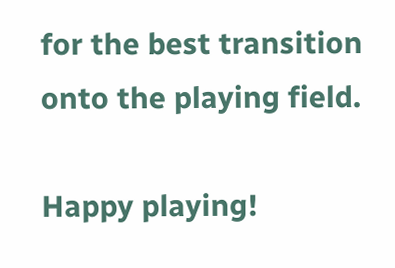for the best transition onto the playing field.

Happy playing!